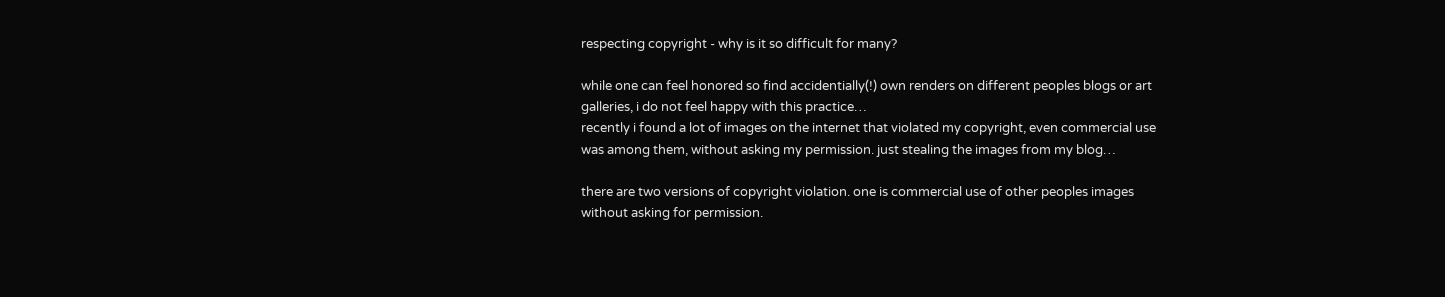respecting copyright - why is it so difficult for many?

while one can feel honored so find accidentially(!) own renders on different peoples blogs or art galleries, i do not feel happy with this practice…
recently i found a lot of images on the internet that violated my copyright, even commercial use was among them, without asking my permission. just stealing the images from my blog…

there are two versions of copyright violation. one is commercial use of other peoples images without asking for permission.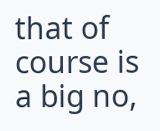that of course is a big no,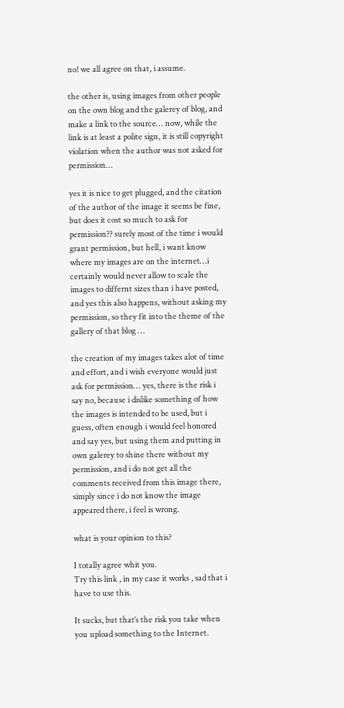no! we all agree on that, i assume.

the other is, using images from other people on the own blog and the galerey of blog, and make a link to the source… now, while the link is at least a polite sign, it is still copyright violation when the author was not asked for permission…

yes it is nice to get plugged, and the citation of the author of the image it seems be fine, but does it cost so much to ask for permission?? surely most of the time i would grant permission, but hell, i want know where my images are on the internet…i certainly would never allow to scale the images to differnt sizes than i have posted, and yes this also happens, without asking my permission, so they fit into the theme of the gallery of that blog …

the creation of my images takes alot of time and effort, and i wish everyone would just ask for permission… yes, there is the risk i say no, because i dislike something of how the images is intended to be used, but i guess, often enough i would feel honored and say yes, but using them and putting in own galerey to shine there without my permission, and i do not get all the comments received from this image there, simply since i do not know the image appeared there, i feel is wrong.

what is your opinion to this?

I totally agree whit you.
Try this link , in my case it works , sad that i have to use this.

It sucks, but that’s the risk you take when you upload something to the Internet.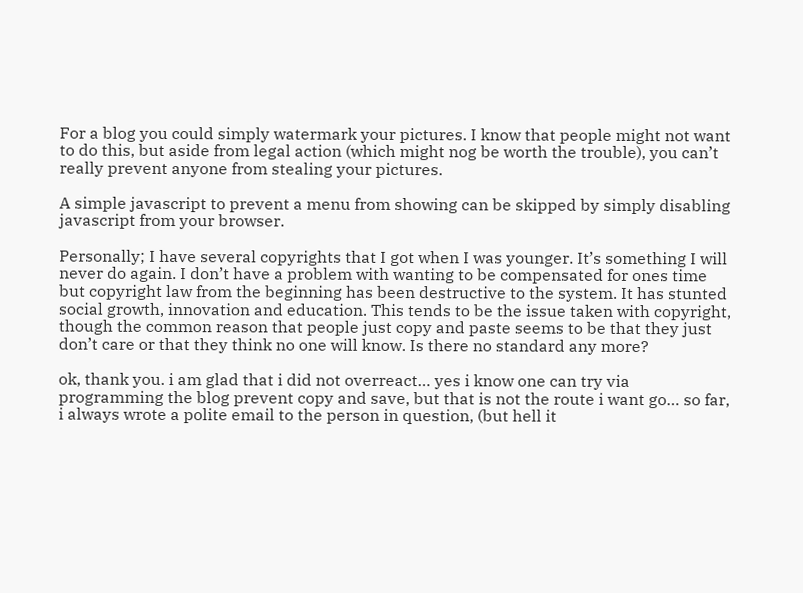For a blog you could simply watermark your pictures. I know that people might not want to do this, but aside from legal action (which might nog be worth the trouble), you can’t really prevent anyone from stealing your pictures.

A simple javascript to prevent a menu from showing can be skipped by simply disabling javascript from your browser.

Personally; I have several copyrights that I got when I was younger. It’s something I will never do again. I don’t have a problem with wanting to be compensated for ones time but copyright law from the beginning has been destructive to the system. It has stunted social growth, innovation and education. This tends to be the issue taken with copyright, though the common reason that people just copy and paste seems to be that they just don’t care or that they think no one will know. Is there no standard any more?

ok, thank you. i am glad that i did not overreact… yes i know one can try via programming the blog prevent copy and save, but that is not the route i want go… so far, i always wrote a polite email to the person in question, (but hell it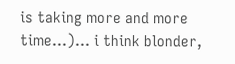is taking more and more time…)… i think blonder,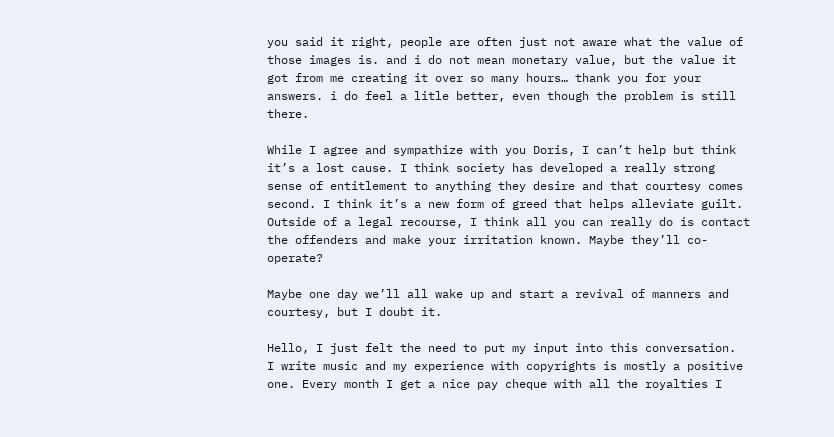you said it right, people are often just not aware what the value of those images is. and i do not mean monetary value, but the value it got from me creating it over so many hours… thank you for your answers. i do feel a litle better, even though the problem is still there.

While I agree and sympathize with you Doris, I can’t help but think it’s a lost cause. I think society has developed a really strong sense of entitlement to anything they desire and that courtesy comes second. I think it’s a new form of greed that helps alleviate guilt. Outside of a legal recourse, I think all you can really do is contact the offenders and make your irritation known. Maybe they’ll co-operate?

Maybe one day we’ll all wake up and start a revival of manners and courtesy, but I doubt it.

Hello, I just felt the need to put my input into this conversation.
I write music and my experience with copyrights is mostly a positive one. Every month I get a nice pay cheque with all the royalties I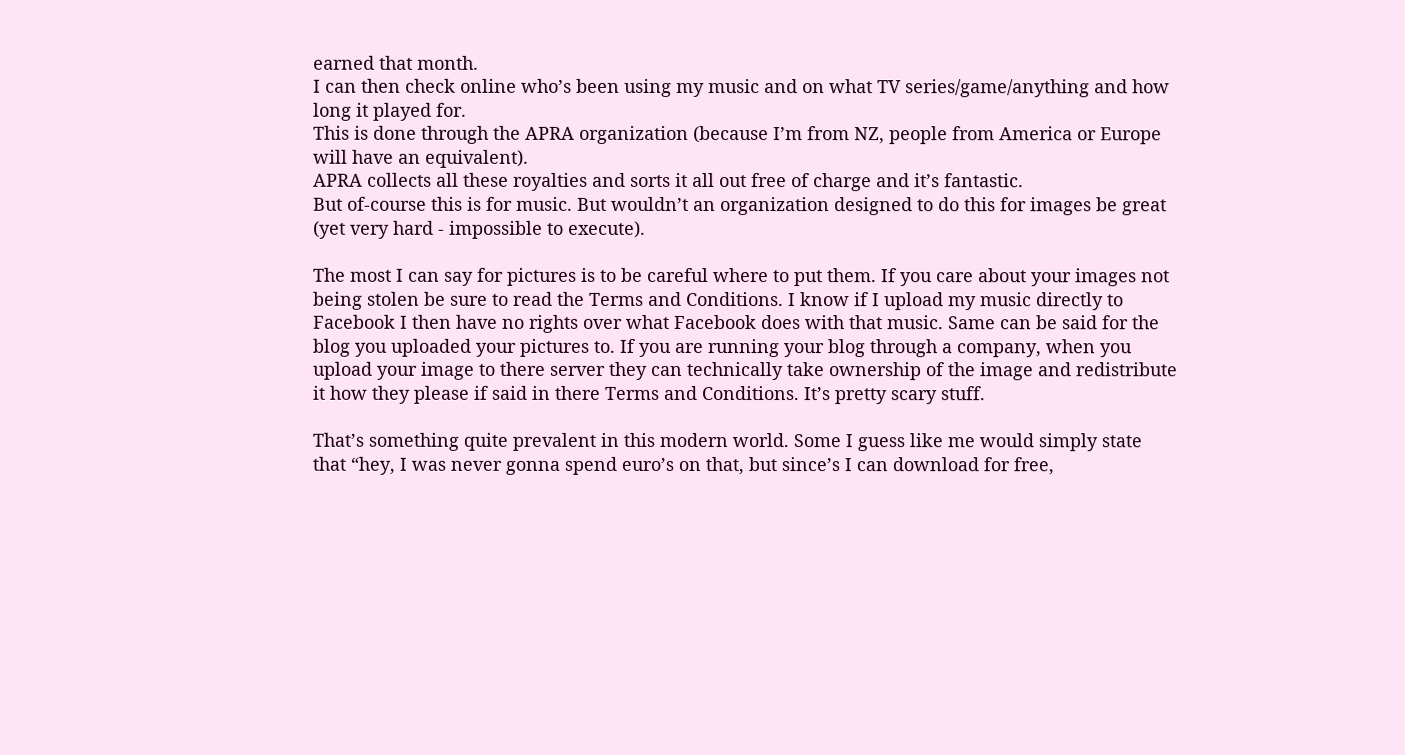earned that month.
I can then check online who’s been using my music and on what TV series/game/anything and how long it played for.
This is done through the APRA organization (because I’m from NZ, people from America or Europe will have an equivalent).
APRA collects all these royalties and sorts it all out free of charge and it’s fantastic.
But of-course this is for music. But wouldn’t an organization designed to do this for images be great (yet very hard - impossible to execute).

The most I can say for pictures is to be careful where to put them. If you care about your images not being stolen be sure to read the Terms and Conditions. I know if I upload my music directly to Facebook I then have no rights over what Facebook does with that music. Same can be said for the blog you uploaded your pictures to. If you are running your blog through a company, when you upload your image to there server they can technically take ownership of the image and redistribute it how they please if said in there Terms and Conditions. It’s pretty scary stuff.

That’s something quite prevalent in this modern world. Some I guess like me would simply state that “hey, I was never gonna spend euro’s on that, but since’s I can download for free,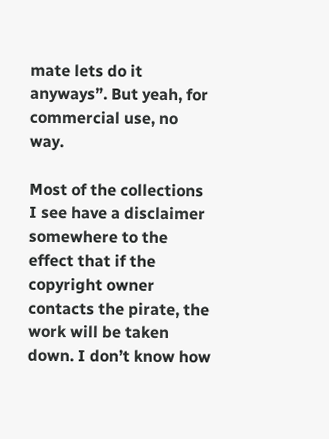mate lets do it anyways”. But yeah, for commercial use, no way.

Most of the collections I see have a disclaimer somewhere to the effect that if the copyright owner contacts the pirate, the work will be taken down. I don’t know how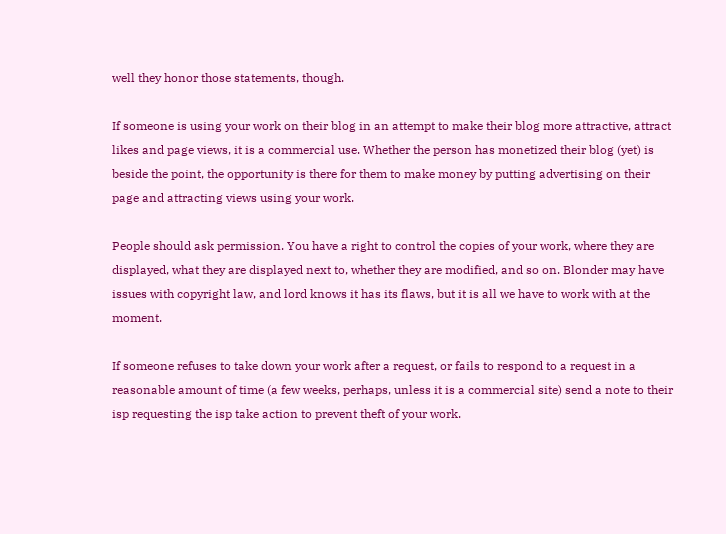well they honor those statements, though.

If someone is using your work on their blog in an attempt to make their blog more attractive, attract likes and page views, it is a commercial use. Whether the person has monetized their blog (yet) is beside the point, the opportunity is there for them to make money by putting advertising on their page and attracting views using your work.

People should ask permission. You have a right to control the copies of your work, where they are displayed, what they are displayed next to, whether they are modified, and so on. Blonder may have issues with copyright law, and lord knows it has its flaws, but it is all we have to work with at the moment.

If someone refuses to take down your work after a request, or fails to respond to a request in a reasonable amount of time (a few weeks, perhaps, unless it is a commercial site) send a note to their isp requesting the isp take action to prevent theft of your work.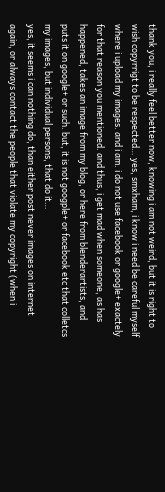thank you, i really feel better now, knowing i am not weird, but it is right to wish copyrrigt to be respected… yes, smxham, i know i need be careful myself where i upload my images. and i am. i do not use facebook or google+ exactely for that reason you mentioned. and thus, i get mad when someone, as has happened, takes an image from my blog, or here from blenderartists, and puts it on google+ or such. but, it is not googple+ or facebook etc that colletcs my images, but individual persons, that do it…
yes, it seems i can nothing do, than either post never images on internet again, or always contact the people that violate my copyright (when i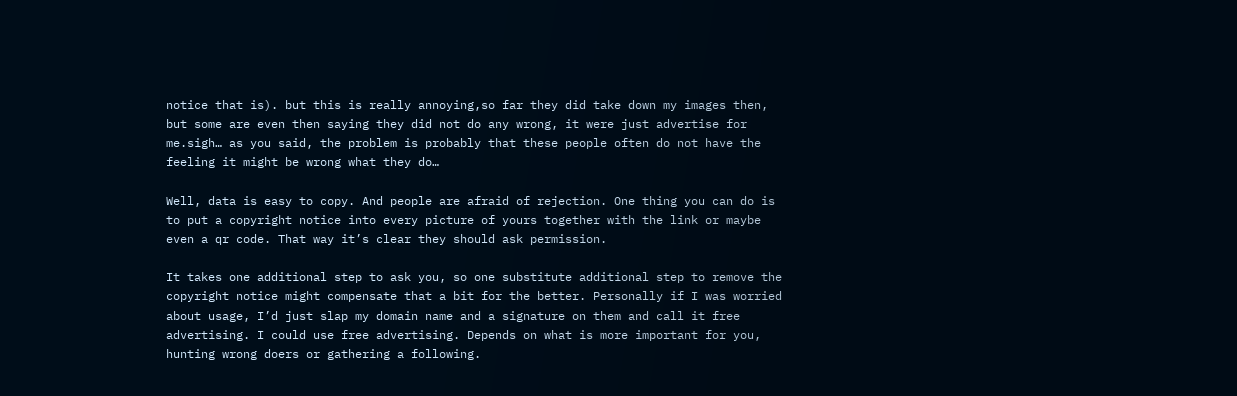notice that is). but this is really annoying,so far they did take down my images then, but some are even then saying they did not do any wrong, it were just advertise for me.sigh… as you said, the problem is probably that these people often do not have the feeling it might be wrong what they do…

Well, data is easy to copy. And people are afraid of rejection. One thing you can do is to put a copyright notice into every picture of yours together with the link or maybe even a qr code. That way it’s clear they should ask permission.

It takes one additional step to ask you, so one substitute additional step to remove the copyright notice might compensate that a bit for the better. Personally if I was worried about usage, I’d just slap my domain name and a signature on them and call it free advertising. I could use free advertising. Depends on what is more important for you, hunting wrong doers or gathering a following.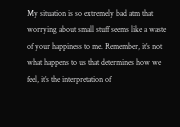My situation is so extremely bad atm that worrying about small stuff seems like a waste of your happiness to me. Remember, it’s not what happens to us that determines how we feel, it’s the interpretation of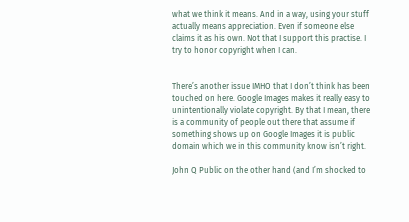what we think it means. And in a way, using your stuff actually means appreciation. Even if someone else claims it as his own. Not that I support this practise. I try to honor copyright when I can.


There’s another issue IMHO that I don’t think has been touched on here. Google Images makes it really easy to unintentionally violate copyright. By that I mean, there is a community of people out there that assume if something shows up on Google Images it is public domain which we in this community know isn’t right.

John Q Public on the other hand (and I’m shocked to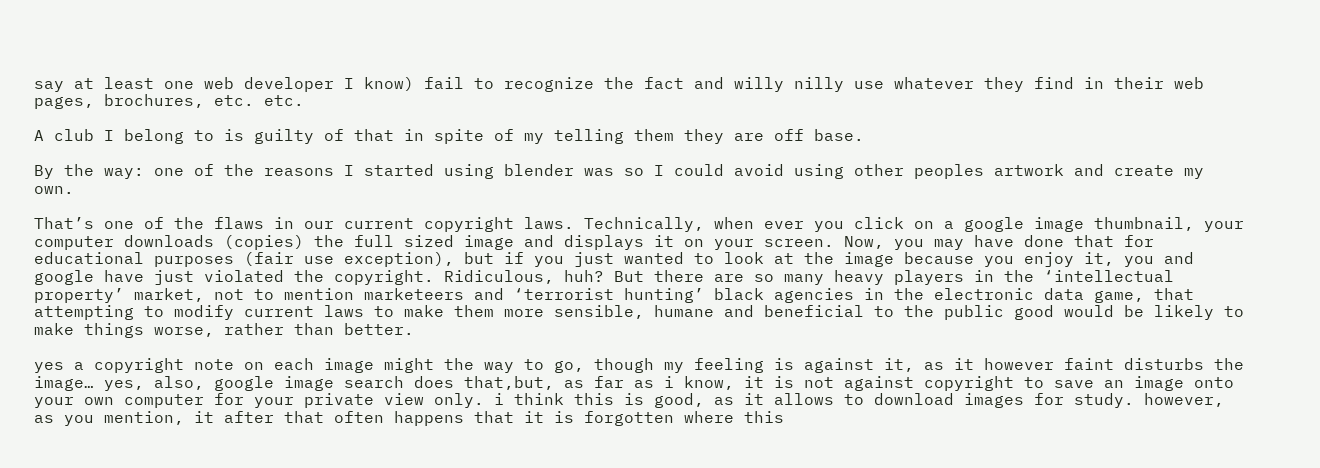say at least one web developer I know) fail to recognize the fact and willy nilly use whatever they find in their web pages, brochures, etc. etc.

A club I belong to is guilty of that in spite of my telling them they are off base.

By the way: one of the reasons I started using blender was so I could avoid using other peoples artwork and create my own.

That’s one of the flaws in our current copyright laws. Technically, when ever you click on a google image thumbnail, your computer downloads (copies) the full sized image and displays it on your screen. Now, you may have done that for educational purposes (fair use exception), but if you just wanted to look at the image because you enjoy it, you and google have just violated the copyright. Ridiculous, huh? But there are so many heavy players in the ‘intellectual property’ market, not to mention marketeers and ‘terrorist hunting’ black agencies in the electronic data game, that attempting to modify current laws to make them more sensible, humane and beneficial to the public good would be likely to make things worse, rather than better.

yes a copyright note on each image might the way to go, though my feeling is against it, as it however faint disturbs the image… yes, also, google image search does that,but, as far as i know, it is not against copyright to save an image onto your own computer for your private view only. i think this is good, as it allows to download images for study. however, as you mention, it after that often happens that it is forgotten where this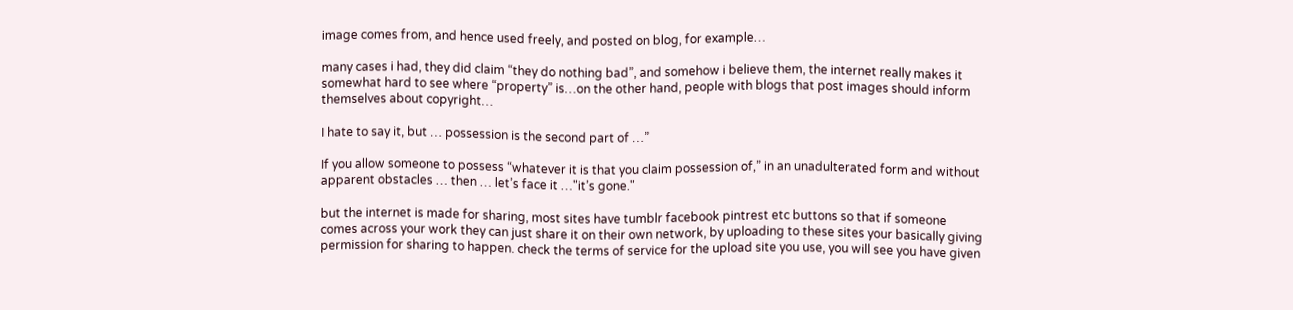image comes from, and hence used freely, and posted on blog, for example…

many cases i had, they did claim “they do nothing bad”, and somehow i believe them, the internet really makes it somewhat hard to see where “property” is…on the other hand, people with blogs that post images should inform themselves about copyright…

I hate to say it, but … possession is the second part of …”

If you allow someone to possess “whatever it is that you claim possession of,” in an unadulterated form and without apparent obstacles … then … let’s face it …"it’s gone."

but the internet is made for sharing, most sites have tumblr facebook pintrest etc buttons so that if someone comes across your work they can just share it on their own network, by uploading to these sites your basically giving permission for sharing to happen. check the terms of service for the upload site you use, you will see you have given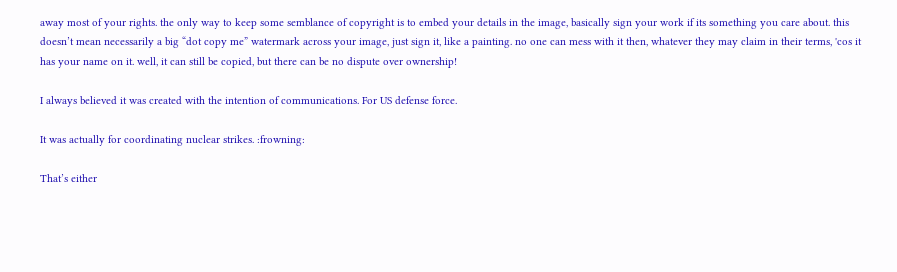away most of your rights. the only way to keep some semblance of copyright is to embed your details in the image, basically sign your work if its something you care about. this doesn’t mean necessarily a big “dot copy me” watermark across your image, just sign it, like a painting. no one can mess with it then, whatever they may claim in their terms, 'cos it has your name on it. well, it can still be copied, but there can be no dispute over ownership!

I always believed it was created with the intention of communications. For US defense force.

It was actually for coordinating nuclear strikes. :frowning:

That’s either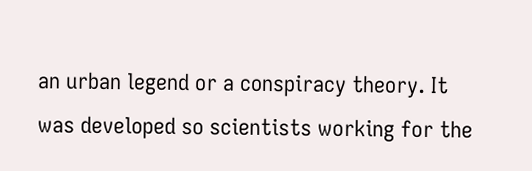an urban legend or a conspiracy theory. It was developed so scientists working for the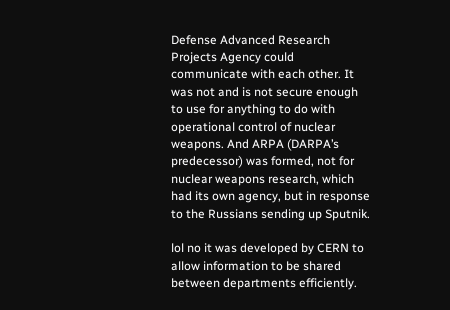Defense Advanced Research Projects Agency could communicate with each other. It was not and is not secure enough to use for anything to do with operational control of nuclear weapons. And ARPA (DARPA’s predecessor) was formed, not for nuclear weapons research, which had its own agency, but in response to the Russians sending up Sputnik.

lol no it was developed by CERN to allow information to be shared between departments efficiently.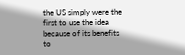the US simply were the first to use the idea because of its benefits to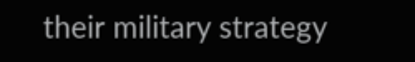their military strategy